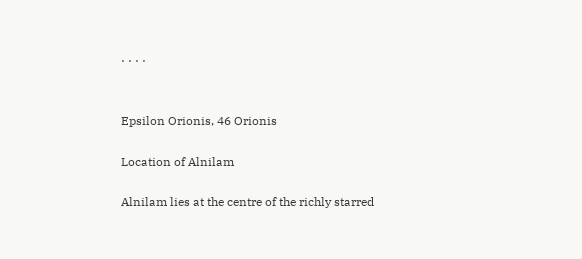· · · ·


Epsilon Orionis, 46 Orionis

Location of Alnilam

Alnilam lies at the centre of the richly starred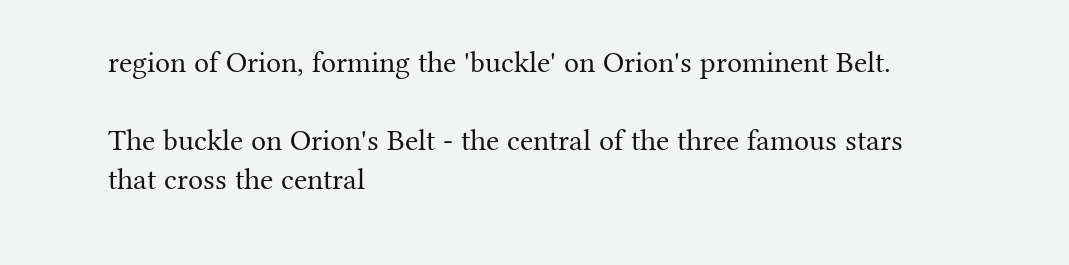region of Orion, forming the 'buckle' on Orion's prominent Belt.

The buckle on Orion's Belt - the central of the three famous stars that cross the central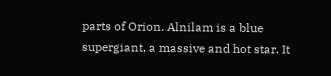parts of Orion. Alnilam is a blue supergiant, a massive and hot star. It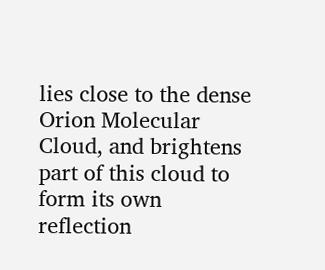lies close to the dense Orion Molecular Cloud, and brightens part of this cloud to form its own reflection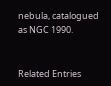nebula, catalogued as NGC 1990.


Related Entries